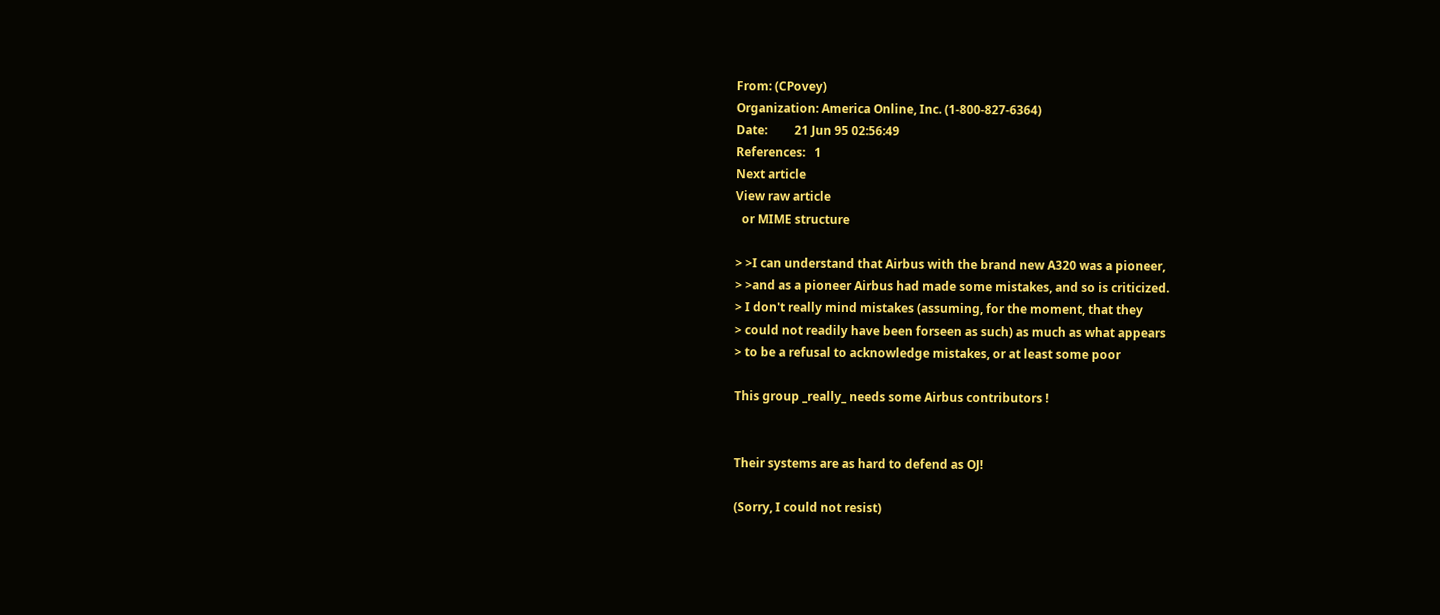From: (CPovey)
Organization: America Online, Inc. (1-800-827-6364)
Date:         21 Jun 95 02:56:49
References:   1
Next article
View raw article
  or MIME structure

> >I can understand that Airbus with the brand new A320 was a pioneer,
> >and as a pioneer Airbus had made some mistakes, and so is criticized.
> I don't really mind mistakes (assuming, for the moment, that they
> could not readily have been forseen as such) as much as what appears
> to be a refusal to acknowledge mistakes, or at least some poor

This group _really_ needs some Airbus contributors !


Their systems are as hard to defend as OJ!

(Sorry, I could not resist)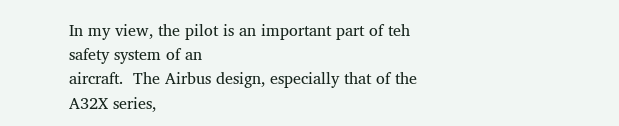In my view, the pilot is an important part of teh safety system of an
aircraft.  The Airbus design, especially that of the A32X series,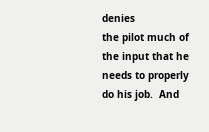denies
the pilot much of the input that he needs to properly do his job.  And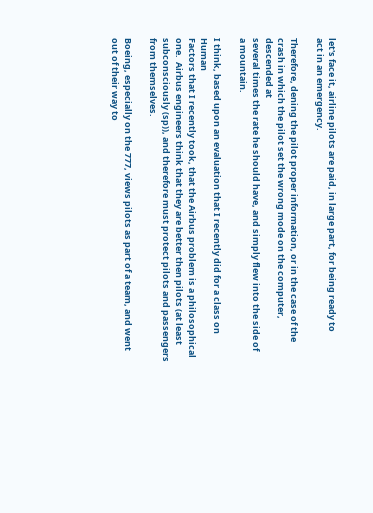let's face it, airline pilots are paid, in large part, for being ready to
act in an emergency.

Therefore, dening the pilot proper information, or in the case of the
crash in which the pilot set the wrong mode on the computer, descended at
several times the rate he should have, and simply flew into the side of
a mountain.

I think, based upon an evaluation that I recently did for a class on Human
Factors that I recently took, that the Airbus problem is a philosophical
one.  Airbus engineers think that they are better then pilots (at least
subconsciously (sp)), and therefore must protect pilots and passengers
from themselves.

Boeing, especially on the 777, views pilots as part of a team, and went
out of their way to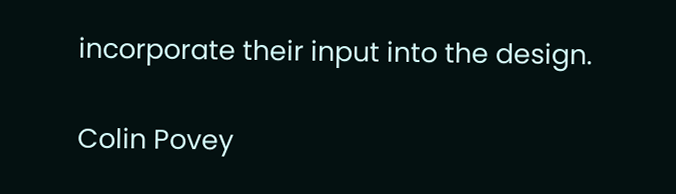incorporate their input into the design.

Colin Povey